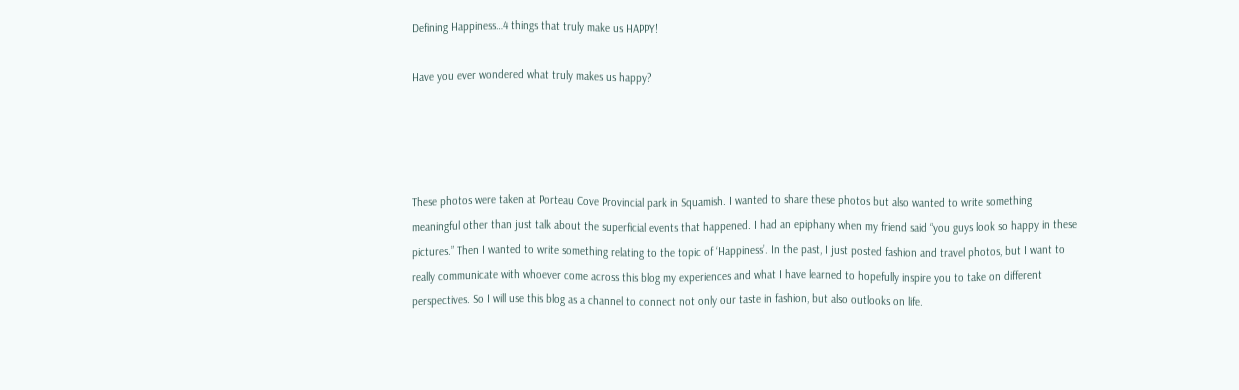Defining Happiness…4 things that truly make us HAPPY!

Have you ever wondered what truly makes us happy?




These photos were taken at Porteau Cove Provincial park in Squamish. I wanted to share these photos but also wanted to write something meaningful other than just talk about the superficial events that happened. I had an epiphany when my friend said “you guys look so happy in these pictures.” Then I wanted to write something relating to the topic of ‘Happiness’. In the past, I just posted fashion and travel photos, but I want to really communicate with whoever come across this blog my experiences and what I have learned to hopefully inspire you to take on different perspectives. So I will use this blog as a channel to connect not only our taste in fashion, but also outlooks on life.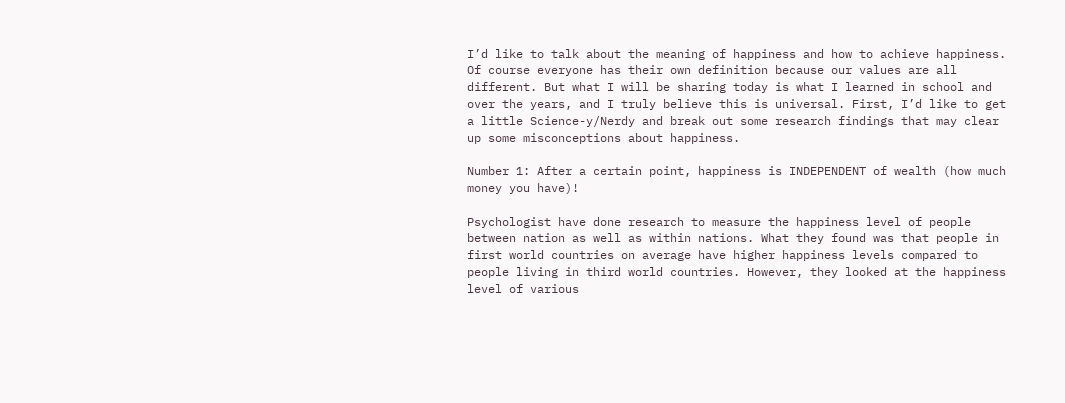I’d like to talk about the meaning of happiness and how to achieve happiness. Of course everyone has their own definition because our values are all different. But what I will be sharing today is what I learned in school and over the years, and I truly believe this is universal. First, I’d like to get a little Science-y/Nerdy and break out some research findings that may clear up some misconceptions about happiness.

Number 1: After a certain point, happiness is INDEPENDENT of wealth (how much money you have)!

Psychologist have done research to measure the happiness level of people between nation as well as within nations. What they found was that people in first world countries on average have higher happiness levels compared to people living in third world countries. However, they looked at the happiness level of various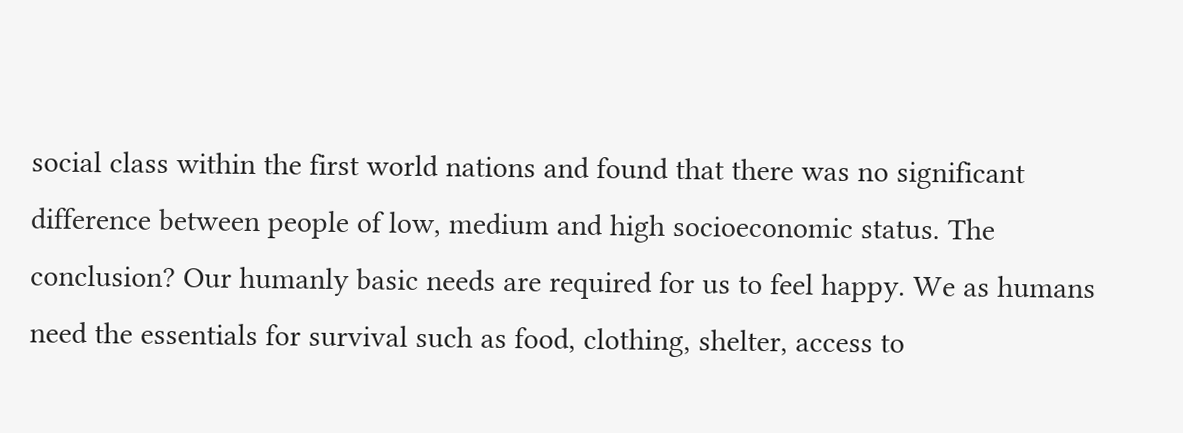social class within the first world nations and found that there was no significant difference between people of low, medium and high socioeconomic status. The conclusion? Our humanly basic needs are required for us to feel happy. We as humans need the essentials for survival such as food, clothing, shelter, access to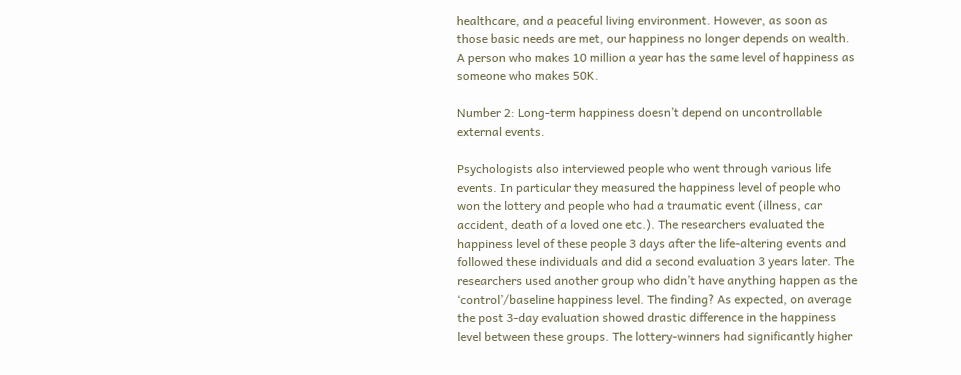healthcare, and a peaceful living environment. However, as soon as those basic needs are met, our happiness no longer depends on wealth. A person who makes 10 million a year has the same level of happiness as someone who makes 50K.

Number 2: Long-term happiness doesn’t depend on uncontrollable external events.

Psychologists also interviewed people who went through various life events. In particular they measured the happiness level of people who won the lottery and people who had a traumatic event (illness, car accident, death of a loved one etc.). The researchers evaluated the happiness level of these people 3 days after the life-altering events and followed these individuals and did a second evaluation 3 years later. The researchers used another group who didn’t have anything happen as the ‘control’/baseline happiness level. The finding? As expected, on average the post 3-day evaluation showed drastic difference in the happiness level between these groups. The lottery-winners had significantly higher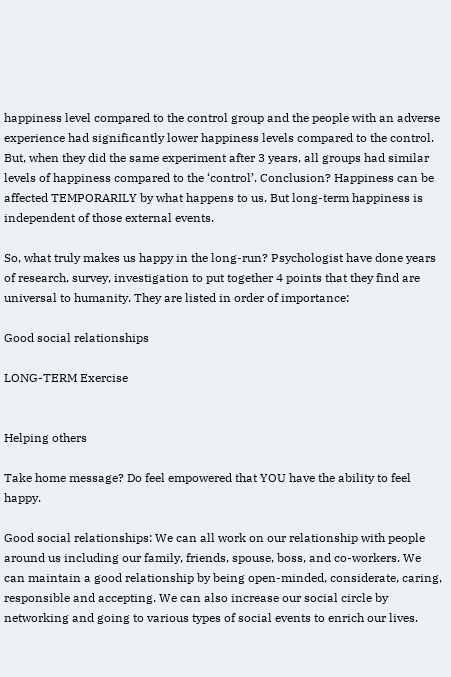happiness level compared to the control group and the people with an adverse experience had significantly lower happiness levels compared to the control.  But, when they did the same experiment after 3 years, all groups had similar levels of happiness compared to the ‘control’. Conclusion? Happiness can be affected TEMPORARILY by what happens to us. But long-term happiness is independent of those external events.

So, what truly makes us happy in the long-run? Psychologist have done years of research, survey, investigation to put together 4 points that they find are universal to humanity. They are listed in order of importance:

Good social relationships

LONG-TERM Exercise


Helping others

Take home message? Do feel empowered that YOU have the ability to feel happy.

Good social relationships: We can all work on our relationship with people around us including our family, friends, spouse, boss, and co-workers. We can maintain a good relationship by being open-minded, considerate, caring, responsible and accepting. We can also increase our social circle by networking and going to various types of social events to enrich our lives.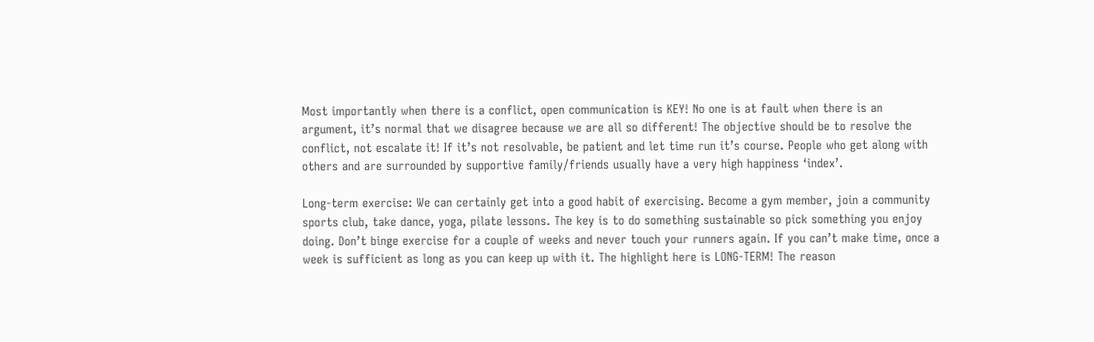Most importantly when there is a conflict, open communication is KEY! No one is at fault when there is an argument, it’s normal that we disagree because we are all so different! The objective should be to resolve the conflict, not escalate it! If it’s not resolvable, be patient and let time run it’s course. People who get along with others and are surrounded by supportive family/friends usually have a very high happiness ‘index’.

Long-term exercise: We can certainly get into a good habit of exercising. Become a gym member, join a community sports club, take dance, yoga, pilate lessons. The key is to do something sustainable so pick something you enjoy doing. Don’t binge exercise for a couple of weeks and never touch your runners again. If you can’t make time, once a week is sufficient as long as you can keep up with it. The highlight here is LONG-TERM! The reason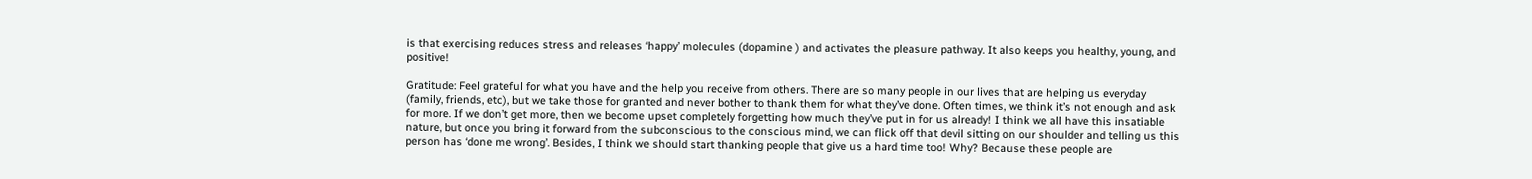is that exercising reduces stress and releases ‘happy’ molecules (dopamine ) and activates the pleasure pathway. It also keeps you healthy, young, and positive!

Gratitude: Feel grateful for what you have and the help you receive from others. There are so many people in our lives that are helping us everyday (family, friends, etc), but we take those for granted and never bother to thank them for what they’ve done. Often times, we think it’s not enough and ask for more. If we don’t get more, then we become upset completely forgetting how much they’ve put in for us already! I think we all have this insatiable nature, but once you bring it forward from the subconscious to the conscious mind, we can flick off that devil sitting on our shoulder and telling us this person has ‘done me wrong’. Besides, I think we should start thanking people that give us a hard time too! Why? Because these people are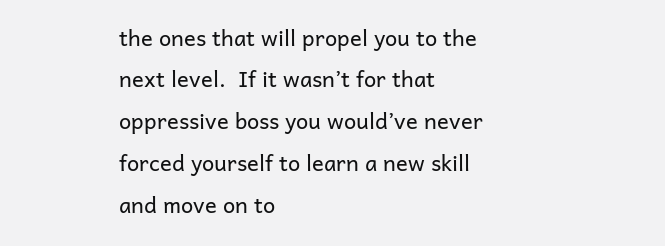the ones that will propel you to the next level.  If it wasn’t for that oppressive boss you would’ve never forced yourself to learn a new skill and move on to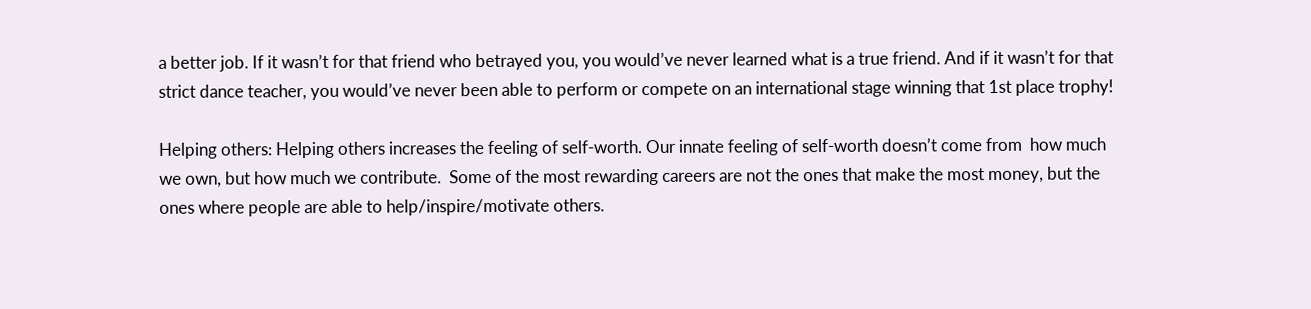a better job. If it wasn’t for that friend who betrayed you, you would’ve never learned what is a true friend. And if it wasn’t for that strict dance teacher, you would’ve never been able to perform or compete on an international stage winning that 1st place trophy!

Helping others: Helping others increases the feeling of self-worth. Our innate feeling of self-worth doesn’t come from  how much we own, but how much we contribute.  Some of the most rewarding careers are not the ones that make the most money, but the ones where people are able to help/inspire/motivate others.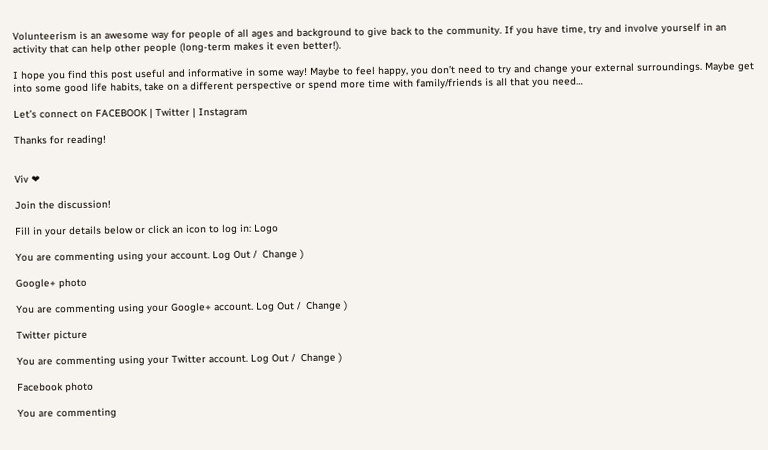Volunteerism is an awesome way for people of all ages and background to give back to the community. If you have time, try and involve yourself in an activity that can help other people (long-term makes it even better!).

I hope you find this post useful and informative in some way! Maybe to feel happy, you don’t need to try and change your external surroundings. Maybe get into some good life habits, take on a different perspective or spend more time with family/friends is all that you need…

Let’s connect on FACEBOOK | Twitter | Instagram

Thanks for reading!


Viv ❤

Join the discussion!

Fill in your details below or click an icon to log in: Logo

You are commenting using your account. Log Out /  Change )

Google+ photo

You are commenting using your Google+ account. Log Out /  Change )

Twitter picture

You are commenting using your Twitter account. Log Out /  Change )

Facebook photo

You are commenting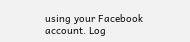using your Facebook account. Log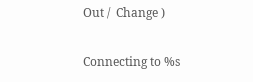Out /  Change )

Connecting to %s